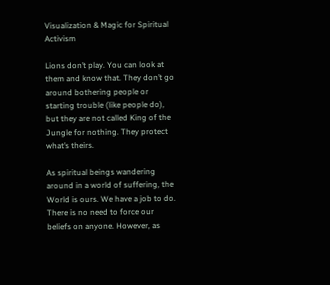Visualization & Magic for Spiritual Activism

Lions don’t play. You can look at them and know that. They don’t go around bothering people or starting trouble (like people do), but they are not called King of the Jungle for nothing. They protect what’s theirs.

As spiritual beings wandering around in a world of suffering, the World is ours. We have a job to do. There is no need to force our beliefs on anyone. However, as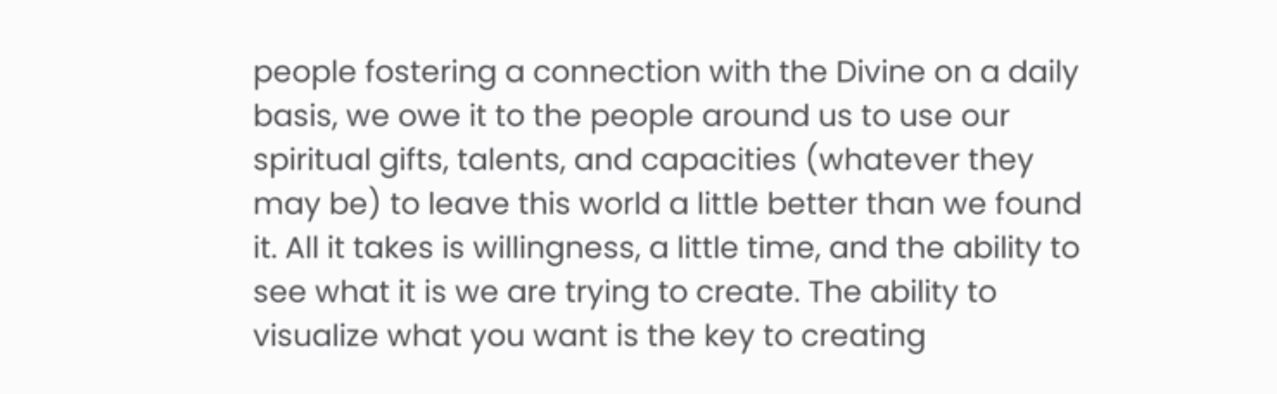people fostering a connection with the Divine on a daily basis, we owe it to the people around us to use our spiritual gifts, talents, and capacities (whatever they may be) to leave this world a little better than we found it. All it takes is willingness, a little time, and the ability to see what it is we are trying to create. The ability to visualize what you want is the key to creating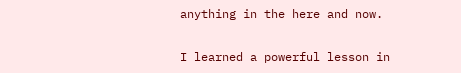anything in the here and now.

I learned a powerful lesson in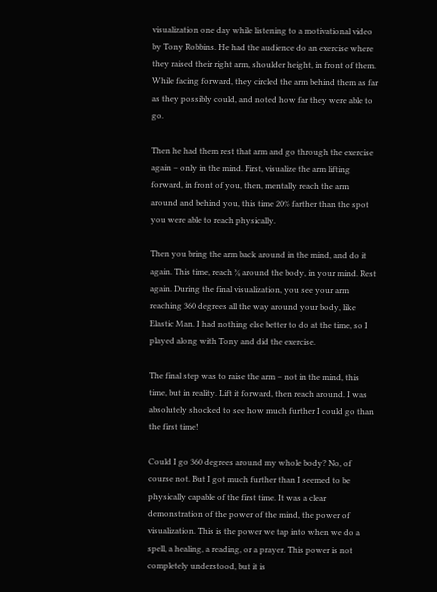visualization one day while listening to a motivational video by Tony Robbins. He had the audience do an exercise where they raised their right arm, shoulder height, in front of them. While facing forward, they circled the arm behind them as far as they possibly could, and noted how far they were able to go.

Then he had them rest that arm and go through the exercise again – only in the mind. First, visualize the arm lifting forward, in front of you, then, mentally reach the arm around and behind you, this time 20% farther than the spot you were able to reach physically.

Then you bring the arm back around in the mind, and do it again. This time, reach ¾ around the body, in your mind. Rest again. During the final visualization, you see your arm reaching 360 degrees all the way around your body, like Elastic Man. I had nothing else better to do at the time, so I played along with Tony and did the exercise.

The final step was to raise the arm – not in the mind, this time, but in reality. Lift it forward, then reach around. I was absolutely shocked to see how much further I could go than the first time!

Could I go 360 degrees around my whole body? No, of course not. But I got much further than I seemed to be physically capable of the first time. It was a clear demonstration of the power of the mind, the power of visualization. This is the power we tap into when we do a spell, a healing, a reading, or a prayer. This power is not completely understood, but it is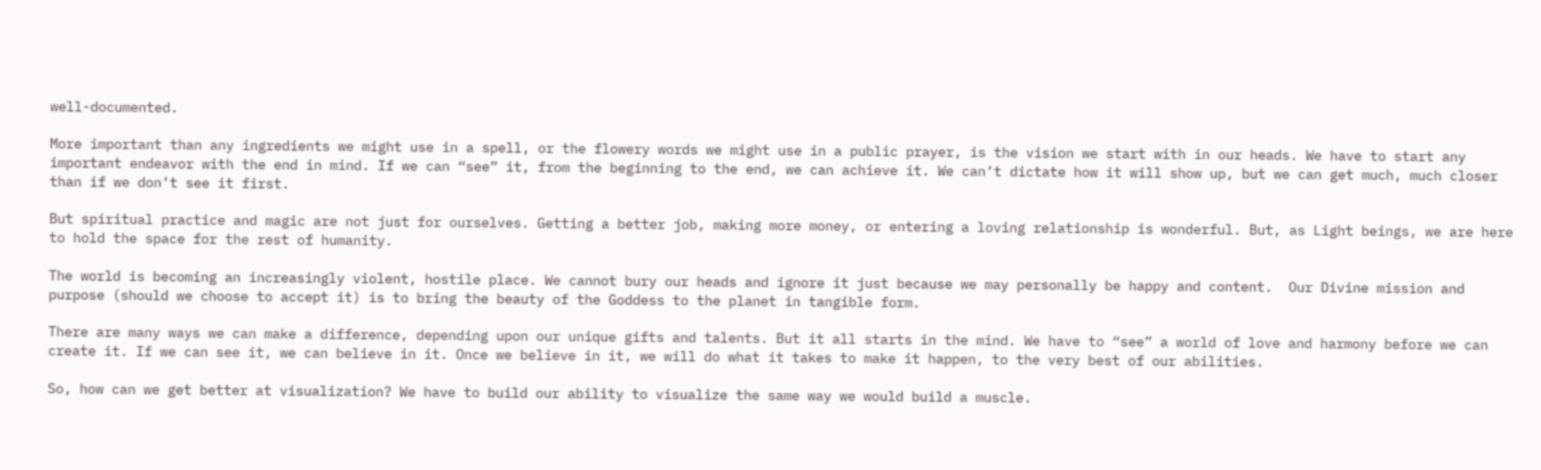well-documented.

More important than any ingredients we might use in a spell, or the flowery words we might use in a public prayer, is the vision we start with in our heads. We have to start any important endeavor with the end in mind. If we can “see” it, from the beginning to the end, we can achieve it. We can’t dictate how it will show up, but we can get much, much closer than if we don’t see it first.

But spiritual practice and magic are not just for ourselves. Getting a better job, making more money, or entering a loving relationship is wonderful. But, as Light beings, we are here to hold the space for the rest of humanity.

The world is becoming an increasingly violent, hostile place. We cannot bury our heads and ignore it just because we may personally be happy and content.  Our Divine mission and purpose (should we choose to accept it) is to bring the beauty of the Goddess to the planet in tangible form.

There are many ways we can make a difference, depending upon our unique gifts and talents. But it all starts in the mind. We have to “see” a world of love and harmony before we can create it. If we can see it, we can believe in it. Once we believe in it, we will do what it takes to make it happen, to the very best of our abilities.

So, how can we get better at visualization? We have to build our ability to visualize the same way we would build a muscle.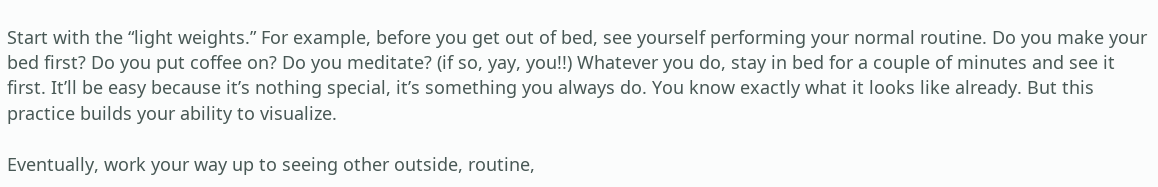Start with the “light weights.” For example, before you get out of bed, see yourself performing your normal routine. Do you make your bed first? Do you put coffee on? Do you meditate? (if so, yay, you!!) Whatever you do, stay in bed for a couple of minutes and see it first. It’ll be easy because it’s nothing special, it’s something you always do. You know exactly what it looks like already. But this practice builds your ability to visualize.

Eventually, work your way up to seeing other outside, routine,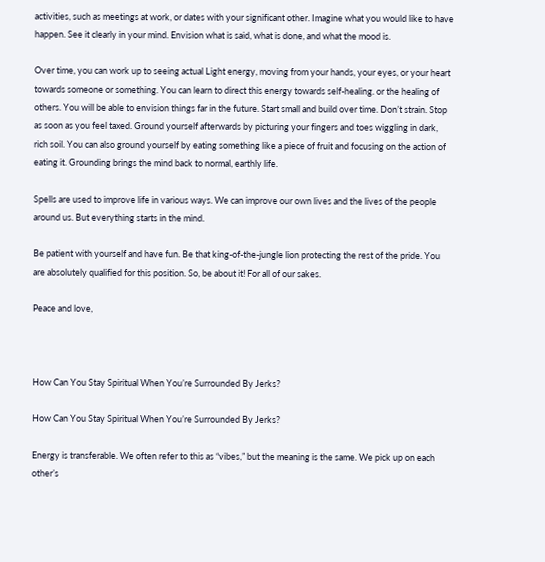activities, such as meetings at work, or dates with your significant other. Imagine what you would like to have happen. See it clearly in your mind. Envision what is said, what is done, and what the mood is.

Over time, you can work up to seeing actual Light energy, moving from your hands, your eyes, or your heart towards someone or something. You can learn to direct this energy towards self-healing. or the healing of others. You will be able to envision things far in the future. Start small and build over time. Don’t strain. Stop as soon as you feel taxed. Ground yourself afterwards by picturing your fingers and toes wiggling in dark, rich soil. You can also ground yourself by eating something like a piece of fruit and focusing on the action of eating it. Grounding brings the mind back to normal, earthly life.

Spells are used to improve life in various ways. We can improve our own lives and the lives of the people around us. But everything starts in the mind.

Be patient with yourself and have fun. Be that king-of-the-jungle lion protecting the rest of the pride. You are absolutely qualified for this position. So, be about it! For all of our sakes.

Peace and love,



How Can You Stay Spiritual When You’re Surrounded By Jerks?

How Can You Stay Spiritual When You’re Surrounded By Jerks?

Energy is transferable. We often refer to this as “vibes,” but the meaning is the same. We pick up on each other’s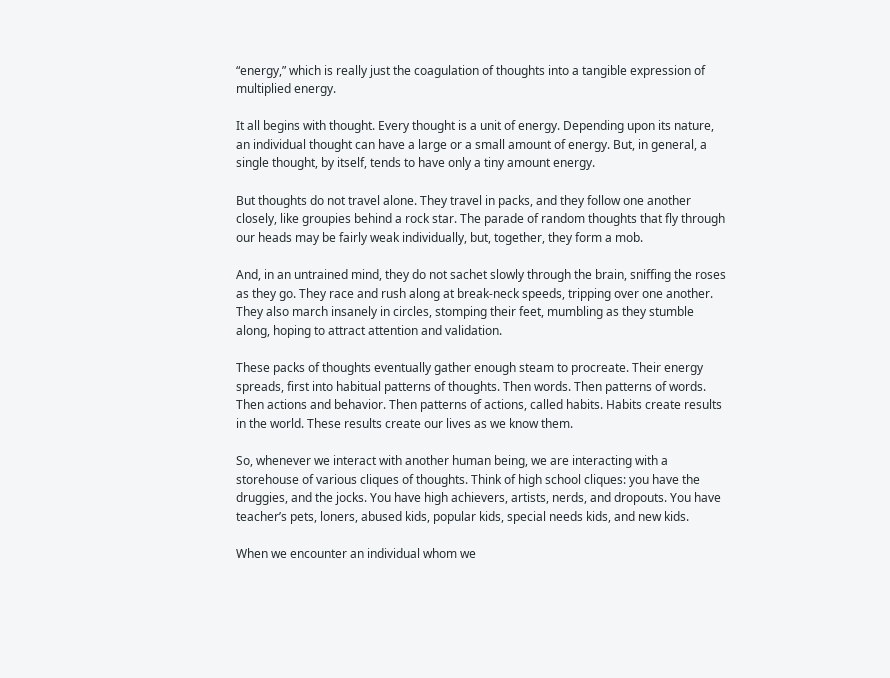“energy,” which is really just the coagulation of thoughts into a tangible expression of multiplied energy.

It all begins with thought. Every thought is a unit of energy. Depending upon its nature, an individual thought can have a large or a small amount of energy. But, in general, a single thought, by itself, tends to have only a tiny amount energy.

But thoughts do not travel alone. They travel in packs, and they follow one another closely, like groupies behind a rock star. The parade of random thoughts that fly through our heads may be fairly weak individually, but, together, they form a mob.

And, in an untrained mind, they do not sachet slowly through the brain, sniffing the roses as they go. They race and rush along at break-neck speeds, tripping over one another. They also march insanely in circles, stomping their feet, mumbling as they stumble along, hoping to attract attention and validation.

These packs of thoughts eventually gather enough steam to procreate. Their energy spreads, first into habitual patterns of thoughts. Then words. Then patterns of words. Then actions and behavior. Then patterns of actions, called habits. Habits create results in the world. These results create our lives as we know them.

So, whenever we interact with another human being, we are interacting with a storehouse of various cliques of thoughts. Think of high school cliques: you have the druggies, and the jocks. You have high achievers, artists, nerds, and dropouts. You have teacher’s pets, loners, abused kids, popular kids, special needs kids, and new kids.

When we encounter an individual whom we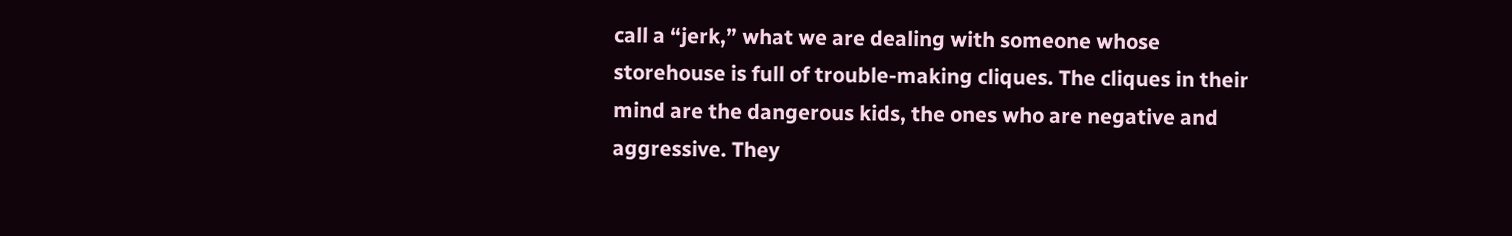call a “jerk,” what we are dealing with someone whose storehouse is full of trouble-making cliques. The cliques in their mind are the dangerous kids, the ones who are negative and aggressive. They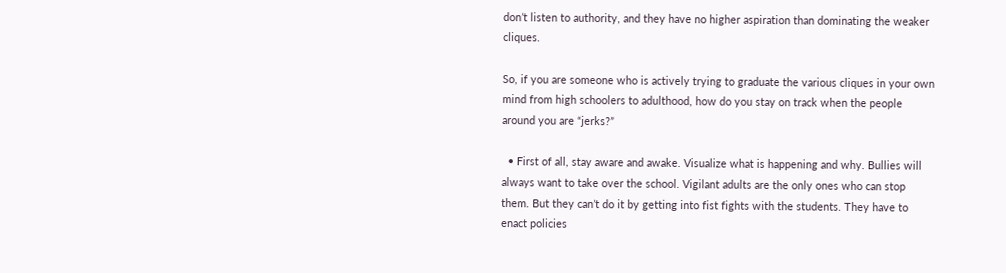don’t listen to authority, and they have no higher aspiration than dominating the weaker cliques.

So, if you are someone who is actively trying to graduate the various cliques in your own mind from high schoolers to adulthood, how do you stay on track when the people around you are “jerks?”

  • First of all, stay aware and awake. Visualize what is happening and why. Bullies will always want to take over the school. Vigilant adults are the only ones who can stop them. But they can’t do it by getting into fist fights with the students. They have to enact policies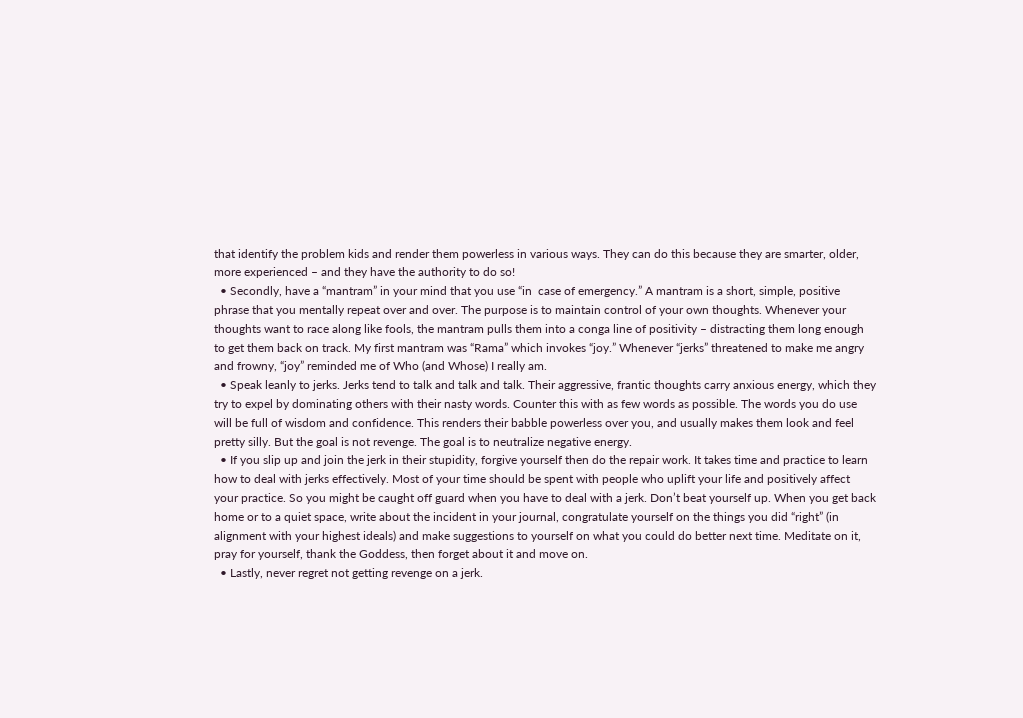that identify the problem kids and render them powerless in various ways. They can do this because they are smarter, older, more experienced – and they have the authority to do so!
  • Secondly, have a “mantram” in your mind that you use “in  case of emergency.” A mantram is a short, simple, positive phrase that you mentally repeat over and over. The purpose is to maintain control of your own thoughts. Whenever your thoughts want to race along like fools, the mantram pulls them into a conga line of positivity – distracting them long enough to get them back on track. My first mantram was “Rama” which invokes “joy.” Whenever “jerks” threatened to make me angry and frowny, “joy” reminded me of Who (and Whose) I really am.
  • Speak leanly to jerks. Jerks tend to talk and talk and talk. Their aggressive, frantic thoughts carry anxious energy, which they try to expel by dominating others with their nasty words. Counter this with as few words as possible. The words you do use will be full of wisdom and confidence. This renders their babble powerless over you, and usually makes them look and feel pretty silly. But the goal is not revenge. The goal is to neutralize negative energy.
  • If you slip up and join the jerk in their stupidity, forgive yourself then do the repair work. It takes time and practice to learn how to deal with jerks effectively. Most of your time should be spent with people who uplift your life and positively affect your practice. So you might be caught off guard when you have to deal with a jerk. Don’t beat yourself up. When you get back home or to a quiet space, write about the incident in your journal, congratulate yourself on the things you did “right” (in alignment with your highest ideals) and make suggestions to yourself on what you could do better next time. Meditate on it, pray for yourself, thank the Goddess, then forget about it and move on.
  • Lastly, never regret not getting revenge on a jerk.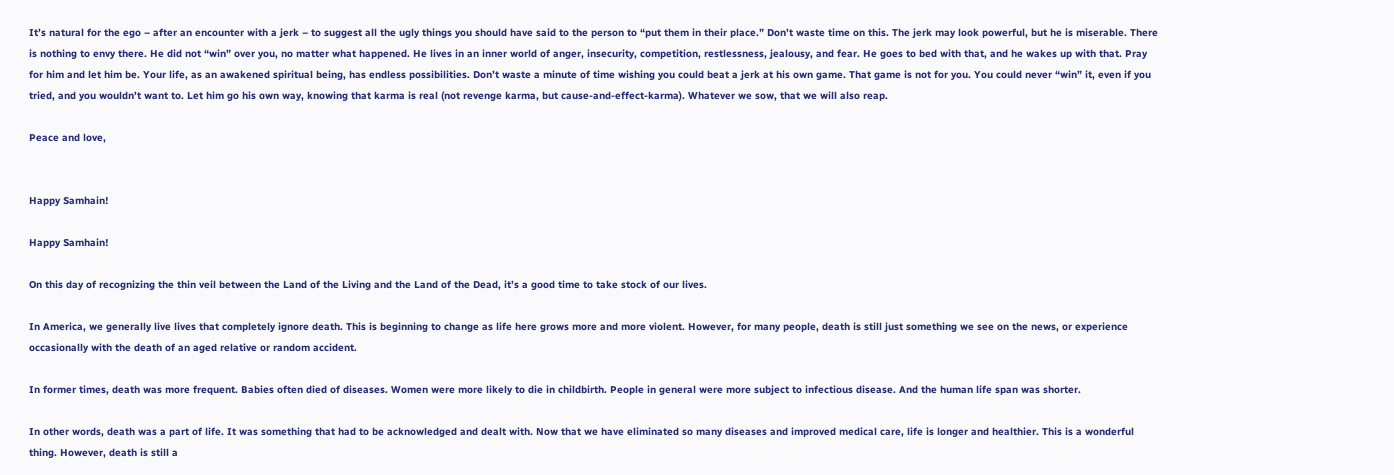It’s natural for the ego – after an encounter with a jerk – to suggest all the ugly things you should have said to the person to “put them in their place.” Don’t waste time on this. The jerk may look powerful, but he is miserable. There is nothing to envy there. He did not “win” over you, no matter what happened. He lives in an inner world of anger, insecurity, competition, restlessness, jealousy, and fear. He goes to bed with that, and he wakes up with that. Pray for him and let him be. Your life, as an awakened spiritual being, has endless possibilities. Don’t waste a minute of time wishing you could beat a jerk at his own game. That game is not for you. You could never “win” it, even if you tried, and you wouldn’t want to. Let him go his own way, knowing that karma is real (not revenge karma, but cause-and-effect-karma). Whatever we sow, that we will also reap.

Peace and love,


Happy Samhain!

Happy Samhain!

On this day of recognizing the thin veil between the Land of the Living and the Land of the Dead, it’s a good time to take stock of our lives.

In America, we generally live lives that completely ignore death. This is beginning to change as life here grows more and more violent. However, for many people, death is still just something we see on the news, or experience occasionally with the death of an aged relative or random accident.

In former times, death was more frequent. Babies often died of diseases. Women were more likely to die in childbirth. People in general were more subject to infectious disease. And the human life span was shorter.

In other words, death was a part of life. It was something that had to be acknowledged and dealt with. Now that we have eliminated so many diseases and improved medical care, life is longer and healthier. This is a wonderful thing. However, death is still a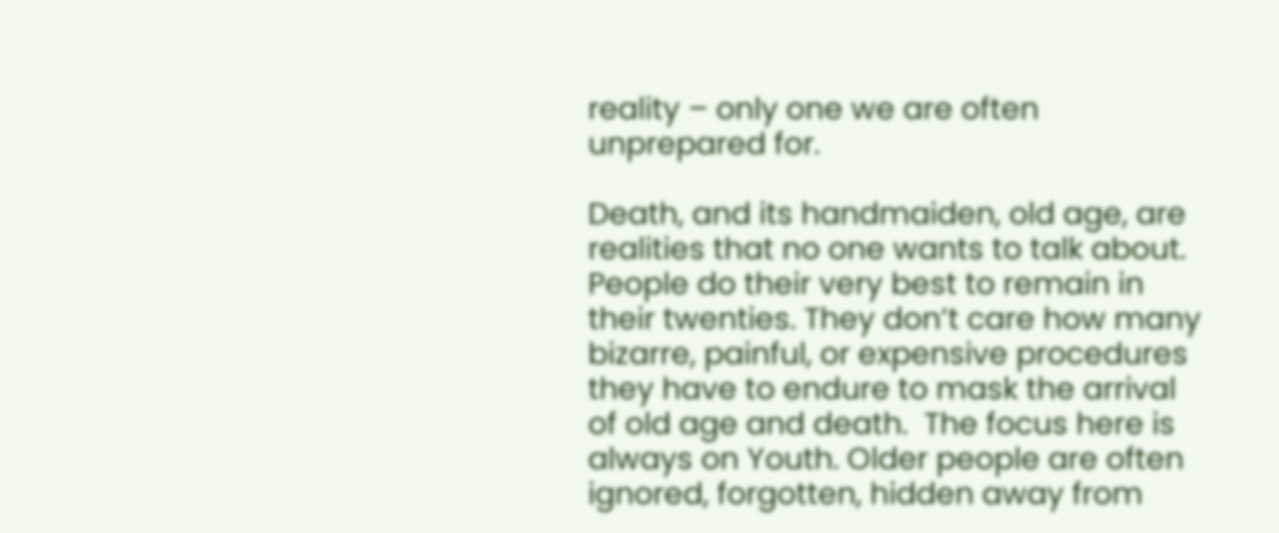reality – only one we are often unprepared for.

Death, and its handmaiden, old age, are realities that no one wants to talk about. People do their very best to remain in their twenties. They don’t care how many bizarre, painful, or expensive procedures they have to endure to mask the arrival of old age and death.  The focus here is always on Youth. Older people are often ignored, forgotten, hidden away from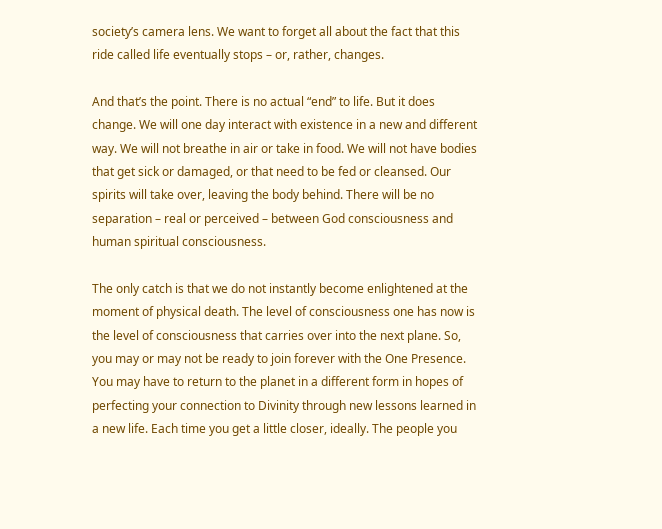society’s camera lens. We want to forget all about the fact that this ride called life eventually stops – or, rather, changes.

And that’s the point. There is no actual “end” to life. But it does change. We will one day interact with existence in a new and different way. We will not breathe in air or take in food. We will not have bodies that get sick or damaged, or that need to be fed or cleansed. Our spirits will take over, leaving the body behind. There will be no separation – real or perceived – between God consciousness and human spiritual consciousness.

The only catch is that we do not instantly become enlightened at the moment of physical death. The level of consciousness one has now is the level of consciousness that carries over into the next plane. So, you may or may not be ready to join forever with the One Presence. You may have to return to the planet in a different form in hopes of perfecting your connection to Divinity through new lessons learned in a new life. Each time you get a little closer, ideally. The people you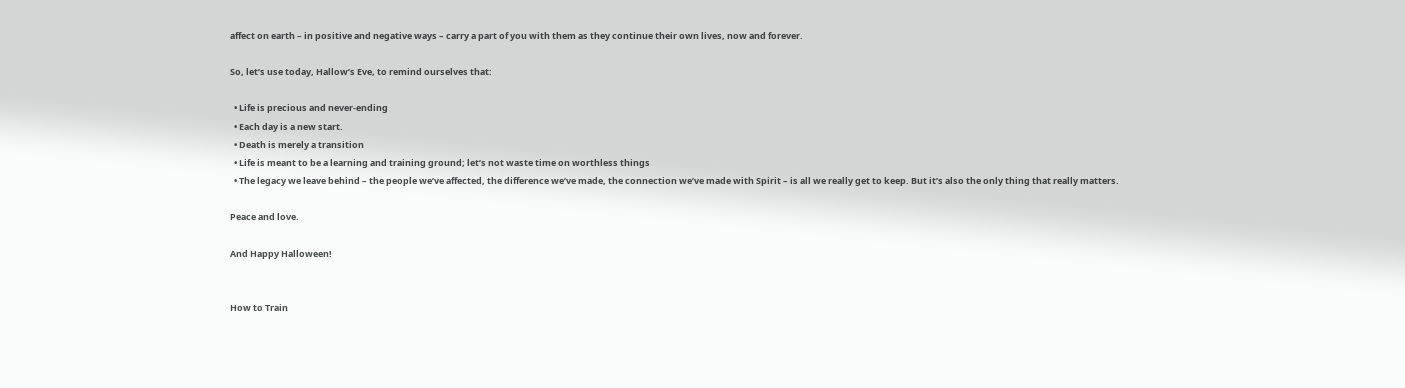affect on earth – in positive and negative ways – carry a part of you with them as they continue their own lives, now and forever.

So, let’s use today, Hallow’s Eve, to remind ourselves that:

  • Life is precious and never-ending
  • Each day is a new start.
  • Death is merely a transition
  • Life is meant to be a learning and training ground; let’s not waste time on worthless things
  • The legacy we leave behind – the people we’ve affected, the difference we’ve made, the connection we’ve made with Spirit – is all we really get to keep. But it’s also the only thing that really matters.

Peace and love.

And Happy Halloween!


How to Train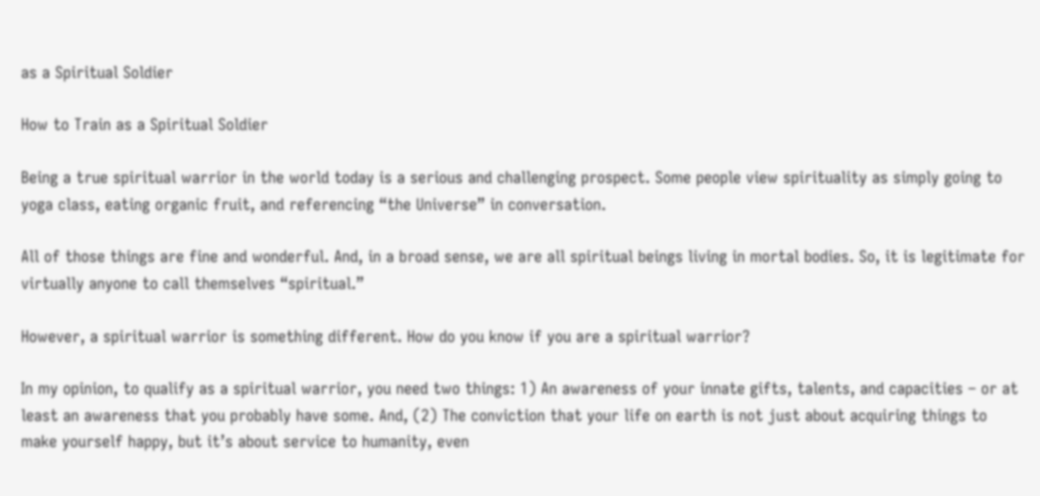as a Spiritual Soldier

How to Train as a Spiritual Soldier

Being a true spiritual warrior in the world today is a serious and challenging prospect. Some people view spirituality as simply going to yoga class, eating organic fruit, and referencing “the Universe” in conversation.

All of those things are fine and wonderful. And, in a broad sense, we are all spiritual beings living in mortal bodies. So, it is legitimate for virtually anyone to call themselves “spiritual.”

However, a spiritual warrior is something different. How do you know if you are a spiritual warrior?

In my opinion, to qualify as a spiritual warrior, you need two things: 1) An awareness of your innate gifts, talents, and capacities – or at least an awareness that you probably have some. And, (2) The conviction that your life on earth is not just about acquiring things to make yourself happy, but it’s about service to humanity, even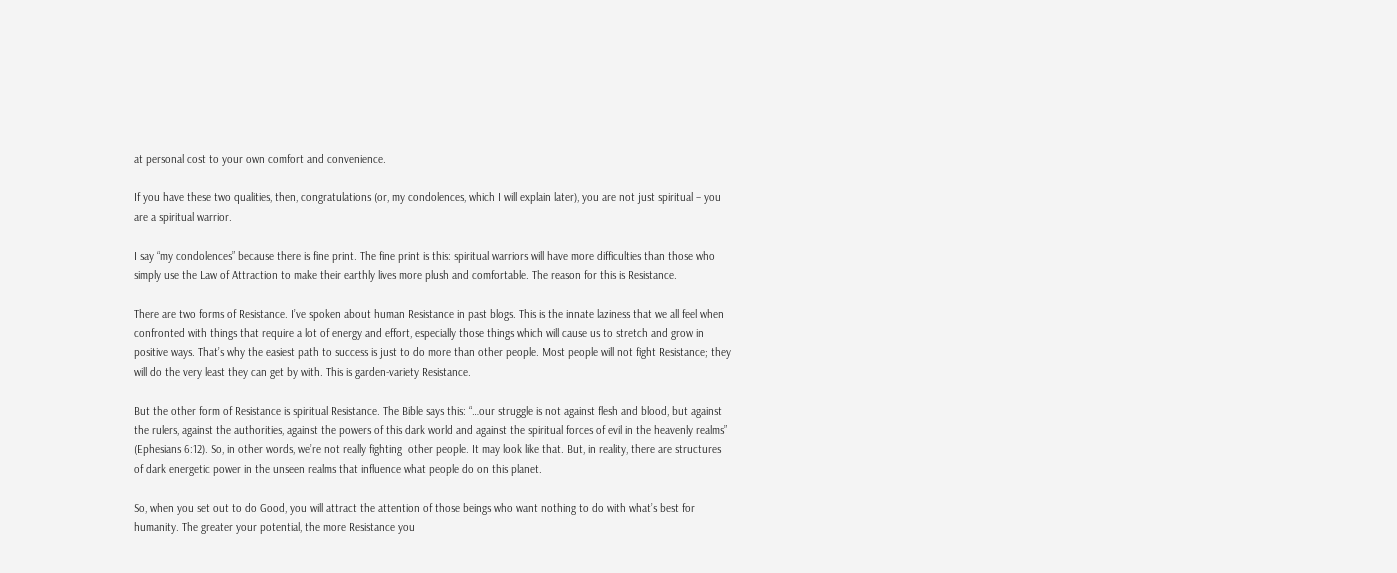at personal cost to your own comfort and convenience.

If you have these two qualities, then, congratulations (or, my condolences, which I will explain later), you are not just spiritual – you are a spiritual warrior.

I say “my condolences” because there is fine print. The fine print is this: spiritual warriors will have more difficulties than those who simply use the Law of Attraction to make their earthly lives more plush and comfortable. The reason for this is Resistance.

There are two forms of Resistance. I’ve spoken about human Resistance in past blogs. This is the innate laziness that we all feel when confronted with things that require a lot of energy and effort, especially those things which will cause us to stretch and grow in positive ways. That’s why the easiest path to success is just to do more than other people. Most people will not fight Resistance; they will do the very least they can get by with. This is garden-variety Resistance.

But the other form of Resistance is spiritual Resistance. The Bible says this: “…our struggle is not against flesh and blood, but against the rulers, against the authorities, against the powers of this dark world and against the spiritual forces of evil in the heavenly realms” (Ephesians 6:12). So, in other words, we’re not really fighting  other people. It may look like that. But, in reality, there are structures of dark energetic power in the unseen realms that influence what people do on this planet.

So, when you set out to do Good, you will attract the attention of those beings who want nothing to do with what’s best for humanity. The greater your potential, the more Resistance you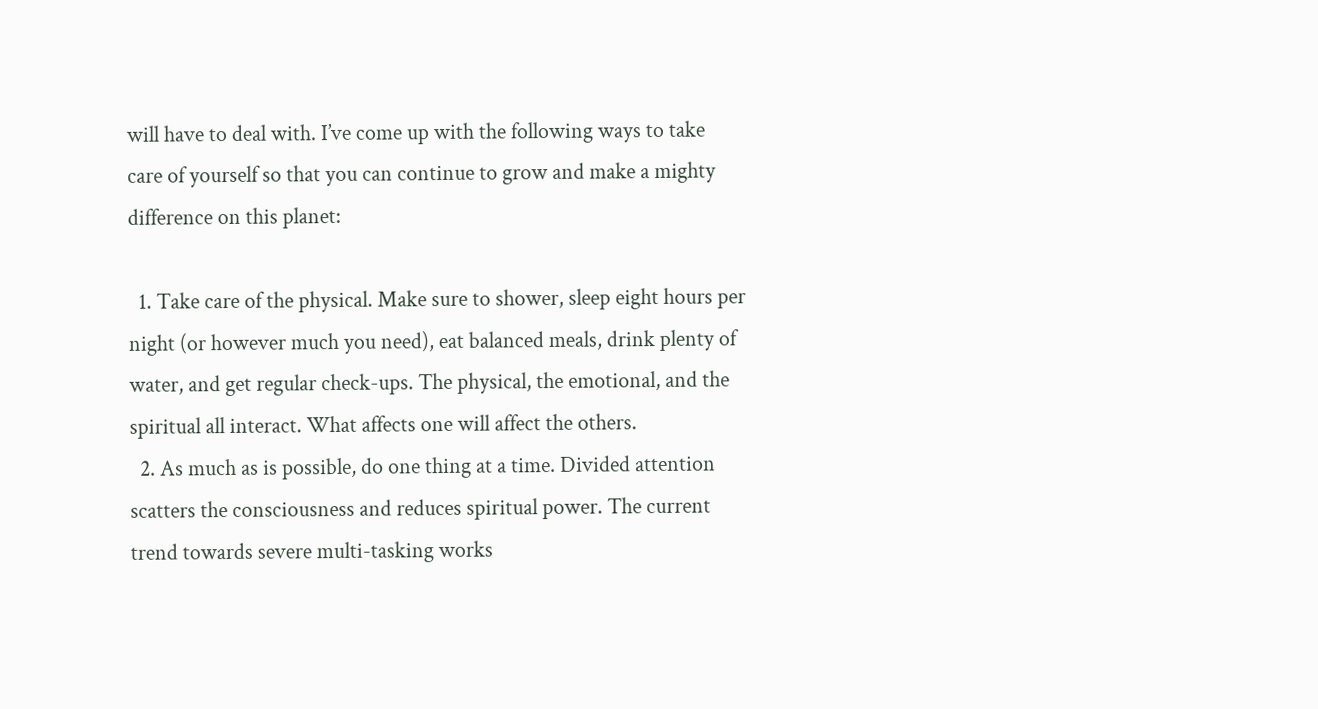will have to deal with. I’ve come up with the following ways to take care of yourself so that you can continue to grow and make a mighty difference on this planet:

  1. Take care of the physical. Make sure to shower, sleep eight hours per night (or however much you need), eat balanced meals, drink plenty of water, and get regular check-ups. The physical, the emotional, and the spiritual all interact. What affects one will affect the others.
  2. As much as is possible, do one thing at a time. Divided attention scatters the consciousness and reduces spiritual power. The current trend towards severe multi-tasking works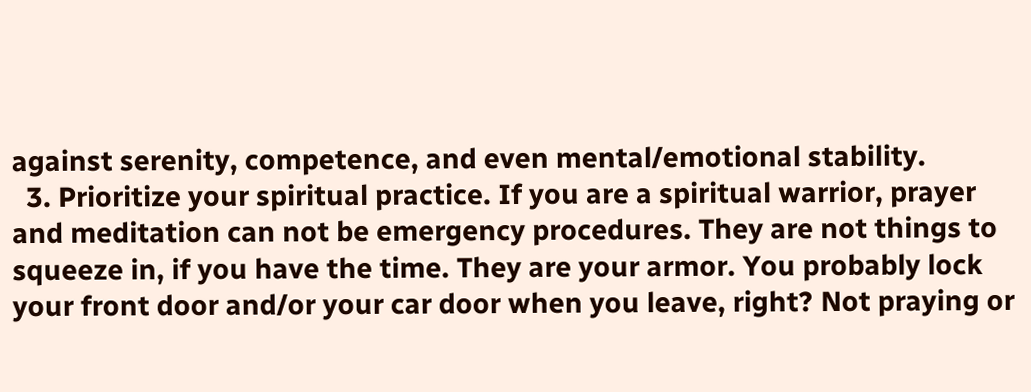against serenity, competence, and even mental/emotional stability.
  3. Prioritize your spiritual practice. If you are a spiritual warrior, prayer and meditation can not be emergency procedures. They are not things to squeeze in, if you have the time. They are your armor. You probably lock your front door and/or your car door when you leave, right? Not praying or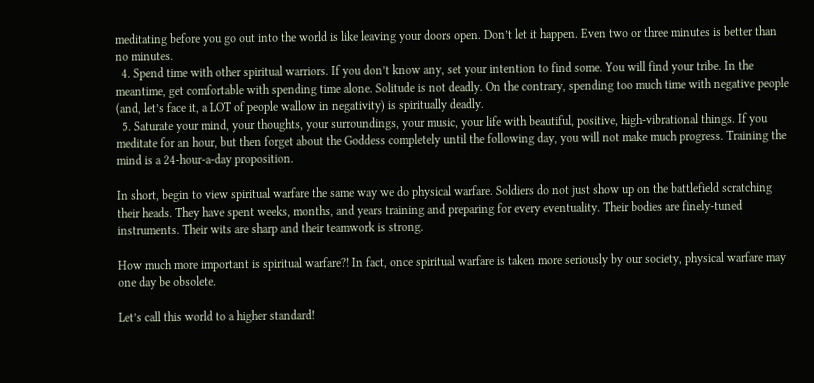meditating before you go out into the world is like leaving your doors open. Don’t let it happen. Even two or three minutes is better than no minutes.
  4. Spend time with other spiritual warriors. If you don’t know any, set your intention to find some. You will find your tribe. In the meantime, get comfortable with spending time alone. Solitude is not deadly. On the contrary, spending too much time with negative people (and, let’s face it, a LOT of people wallow in negativity) is spiritually deadly.
  5. Saturate your mind, your thoughts, your surroundings, your music, your life with beautiful, positive, high-vibrational things. If you meditate for an hour, but then forget about the Goddess completely until the following day, you will not make much progress. Training the mind is a 24-hour-a-day proposition.

In short, begin to view spiritual warfare the same way we do physical warfare. Soldiers do not just show up on the battlefield scratching their heads. They have spent weeks, months, and years training and preparing for every eventuality. Their bodies are finely-tuned instruments. Their wits are sharp and their teamwork is strong.

How much more important is spiritual warfare?! In fact, once spiritual warfare is taken more seriously by our society, physical warfare may one day be obsolete.

Let’s call this world to a higher standard!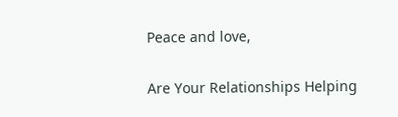Peace and love,


Are Your Relationships Helping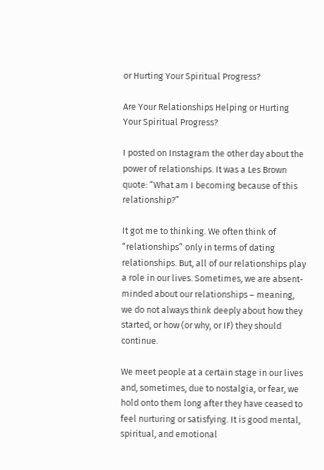or Hurting Your Spiritual Progress?

Are Your Relationships Helping or Hurting Your Spiritual Progress?

I posted on Instagram the other day about the power of relationships. It was a Les Brown quote: “What am I becoming because of this relationship?”

It got me to thinking. We often think of “relationships” only in terms of dating relationships. But, all of our relationships play a role in our lives. Sometimes, we are absent-minded about our relationships – meaning, we do not always think deeply about how they started, or how (or why, or IF) they should continue.

We meet people at a certain stage in our lives and, sometimes, due to nostalgia, or fear, we hold onto them long after they have ceased to feel nurturing or satisfying. It is good mental, spiritual, and emotional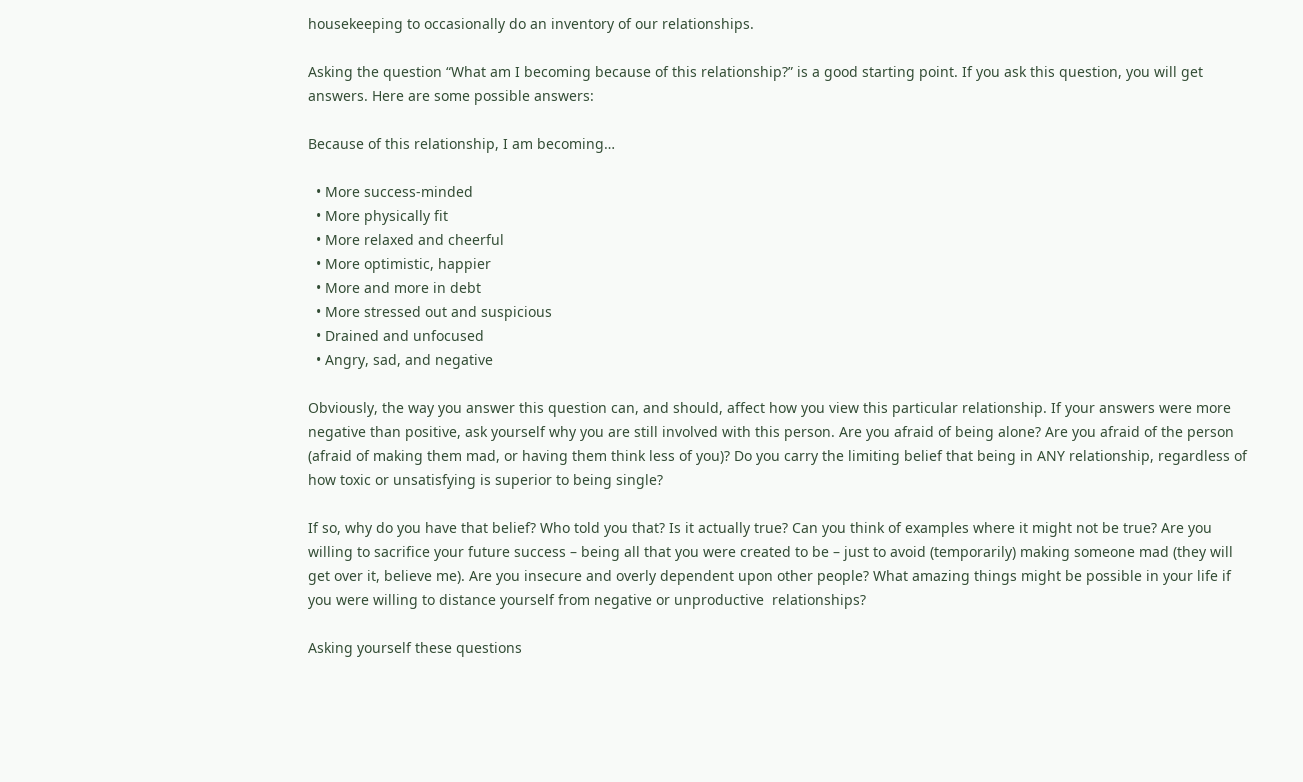housekeeping to occasionally do an inventory of our relationships.

Asking the question “What am I becoming because of this relationship?” is a good starting point. If you ask this question, you will get answers. Here are some possible answers:

Because of this relationship, I am becoming…

  • More success-minded
  • More physically fit
  • More relaxed and cheerful
  • More optimistic, happier
  • More and more in debt
  • More stressed out and suspicious
  • Drained and unfocused
  • Angry, sad, and negative

Obviously, the way you answer this question can, and should, affect how you view this particular relationship. If your answers were more negative than positive, ask yourself why you are still involved with this person. Are you afraid of being alone? Are you afraid of the person (afraid of making them mad, or having them think less of you)? Do you carry the limiting belief that being in ANY relationship, regardless of how toxic or unsatisfying is superior to being single?

If so, why do you have that belief? Who told you that? Is it actually true? Can you think of examples where it might not be true? Are you willing to sacrifice your future success – being all that you were created to be – just to avoid (temporarily) making someone mad (they will get over it, believe me). Are you insecure and overly dependent upon other people? What amazing things might be possible in your life if you were willing to distance yourself from negative or unproductive  relationships?

Asking yourself these questions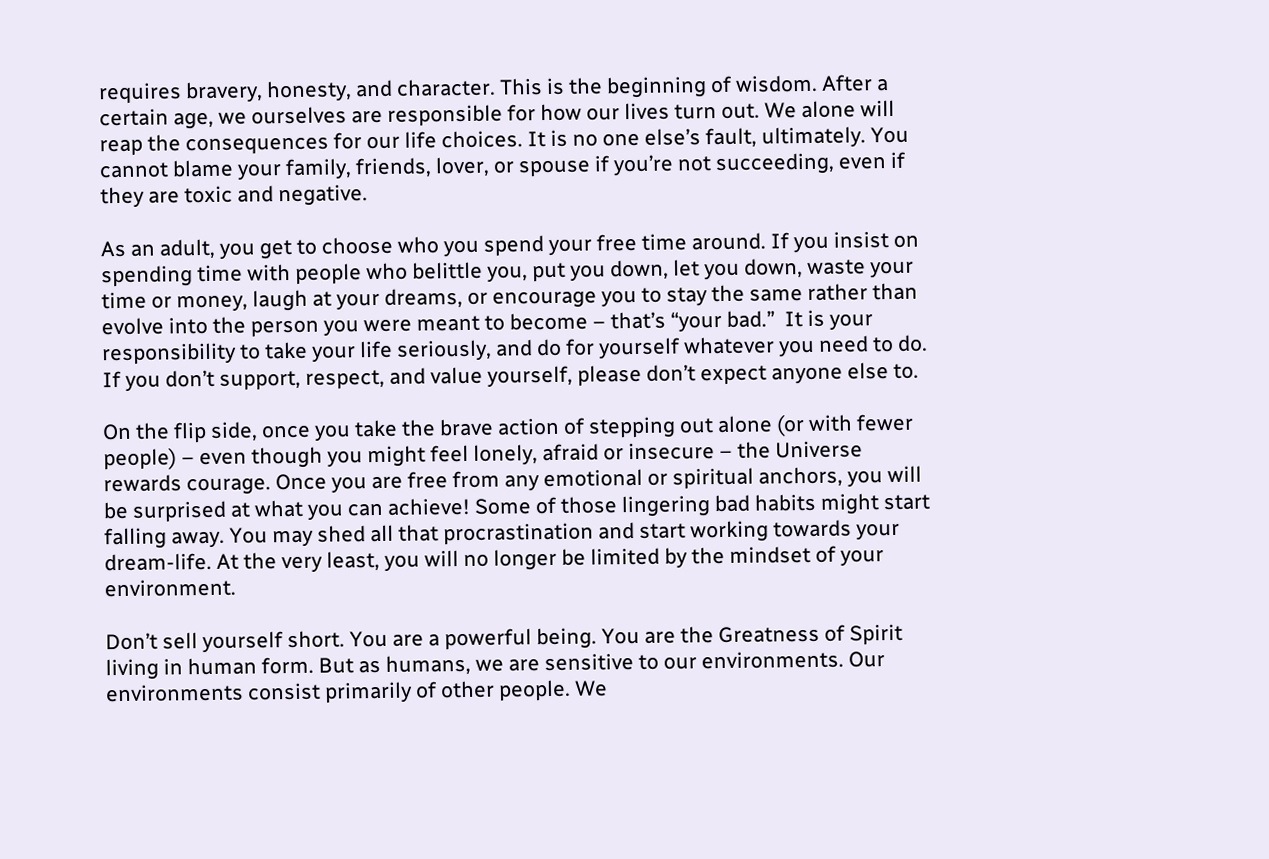requires bravery, honesty, and character. This is the beginning of wisdom. After a certain age, we ourselves are responsible for how our lives turn out. We alone will reap the consequences for our life choices. It is no one else’s fault, ultimately. You cannot blame your family, friends, lover, or spouse if you’re not succeeding, even if they are toxic and negative.

As an adult, you get to choose who you spend your free time around. If you insist on spending time with people who belittle you, put you down, let you down, waste your time or money, laugh at your dreams, or encourage you to stay the same rather than evolve into the person you were meant to become – that’s “your bad.”  It is your responsibility to take your life seriously, and do for yourself whatever you need to do. If you don’t support, respect, and value yourself, please don’t expect anyone else to.

On the flip side, once you take the brave action of stepping out alone (or with fewer people) – even though you might feel lonely, afraid or insecure – the Universe rewards courage. Once you are free from any emotional or spiritual anchors, you will be surprised at what you can achieve! Some of those lingering bad habits might start falling away. You may shed all that procrastination and start working towards your dream-life. At the very least, you will no longer be limited by the mindset of your environment.

Don’t sell yourself short. You are a powerful being. You are the Greatness of Spirit living in human form. But as humans, we are sensitive to our environments. Our environments consist primarily of other people. We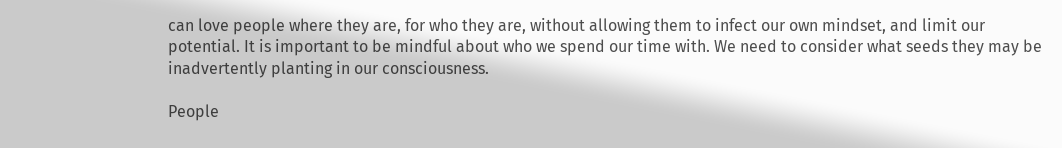can love people where they are, for who they are, without allowing them to infect our own mindset, and limit our potential. It is important to be mindful about who we spend our time with. We need to consider what seeds they may be inadvertently planting in our consciousness.

People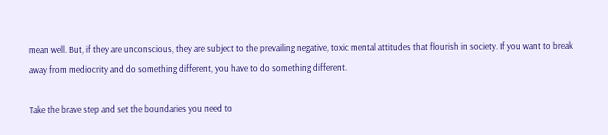mean well. But, if they are unconscious, they are subject to the prevailing negative, toxic mental attitudes that flourish in society. If you want to break away from mediocrity and do something different, you have to do something different.

Take the brave step and set the boundaries you need to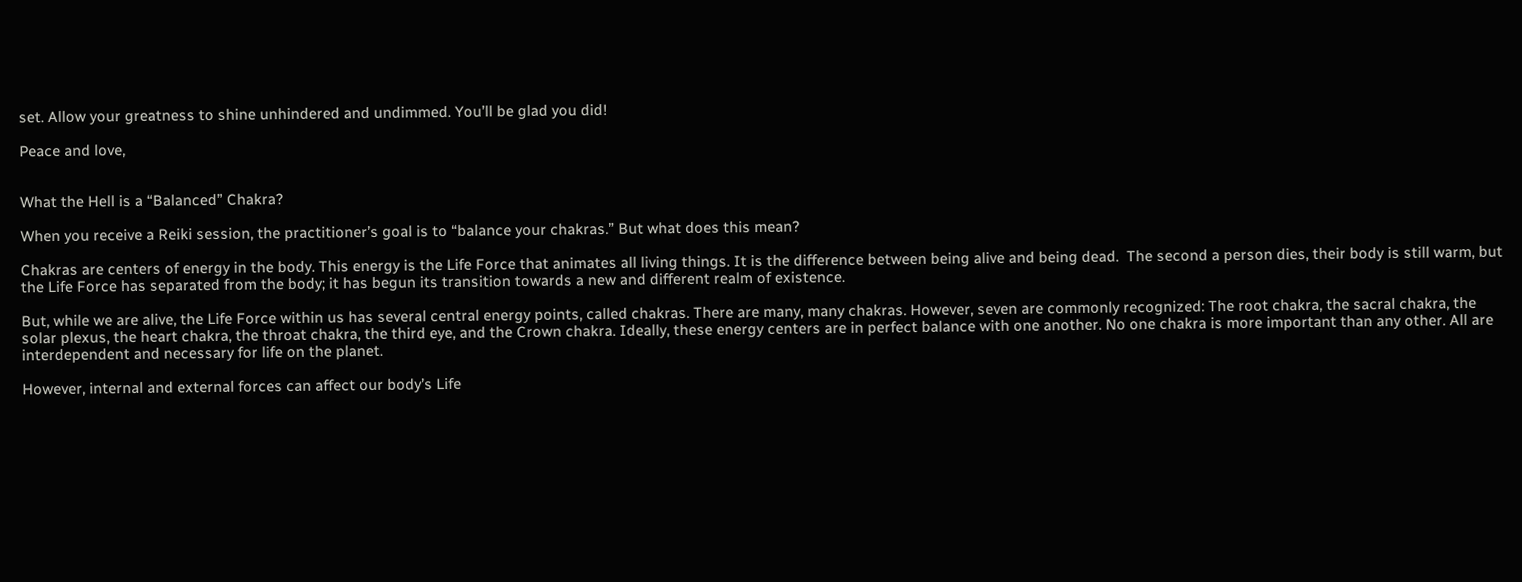set. Allow your greatness to shine unhindered and undimmed. You’ll be glad you did!

Peace and love,


What the Hell is a “Balanced” Chakra?

When you receive a Reiki session, the practitioner’s goal is to “balance your chakras.” But what does this mean?

Chakras are centers of energy in the body. This energy is the Life Force that animates all living things. It is the difference between being alive and being dead.  The second a person dies, their body is still warm, but the Life Force has separated from the body; it has begun its transition towards a new and different realm of existence.

But, while we are alive, the Life Force within us has several central energy points, called chakras. There are many, many chakras. However, seven are commonly recognized: The root chakra, the sacral chakra, the solar plexus, the heart chakra, the throat chakra, the third eye, and the Crown chakra. Ideally, these energy centers are in perfect balance with one another. No one chakra is more important than any other. All are interdependent and necessary for life on the planet.

However, internal and external forces can affect our body’s Life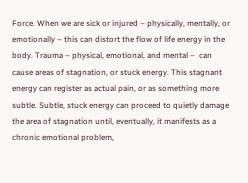Force. When we are sick or injured – physically, mentally, or emotionally – this can distort the flow of life energy in the body. Trauma – physical, emotional, and mental –  can cause areas of stagnation, or stuck energy. This stagnant energy can register as actual pain, or as something more subtle. Subtle, stuck energy can proceed to quietly damage the area of stagnation until, eventually, it manifests as a chronic emotional problem,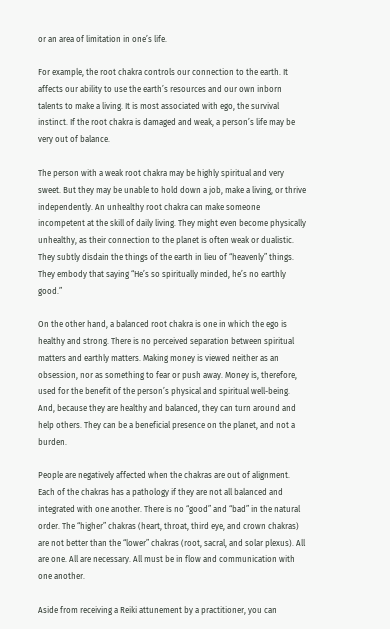or an area of limitation in one’s life.

For example, the root chakra controls our connection to the earth. It affects our ability to use the earth’s resources and our own inborn talents to make a living. It is most associated with ego, the survival instinct. If the root chakra is damaged and weak, a person’s life may be very out of balance.

The person with a weak root chakra may be highly spiritual and very sweet. But they may be unable to hold down a job, make a living, or thrive independently. An unhealthy root chakra can make someone incompetent at the skill of daily living. They might even become physically unhealthy, as their connection to the planet is often weak or dualistic. They subtly disdain the things of the earth in lieu of “heavenly” things. They embody that saying “He’s so spiritually minded, he’s no earthly good.”

On the other hand, a balanced root chakra is one in which the ego is healthy and strong. There is no perceived separation between spiritual matters and earthly matters. Making money is viewed neither as an obsession, nor as something to fear or push away. Money is, therefore, used for the benefit of the person’s physical and spiritual well-being. And, because they are healthy and balanced, they can turn around and help others. They can be a beneficial presence on the planet, and not a burden.

People are negatively affected when the chakras are out of alignment. Each of the chakras has a pathology if they are not all balanced and integrated with one another. There is no “good” and “bad” in the natural order. The “higher” chakras (heart, throat, third eye, and crown chakras) are not better than the “lower” chakras (root, sacral, and solar plexus). All are one. All are necessary. All must be in flow and communication with one another.

Aside from receiving a Reiki attunement by a practitioner, you can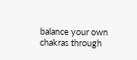balance your own chakras through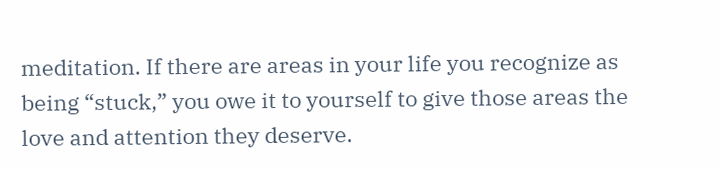meditation. If there are areas in your life you recognize as being “stuck,” you owe it to yourself to give those areas the love and attention they deserve.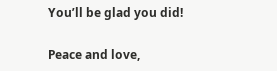You’ll be glad you did!

Peace and love,